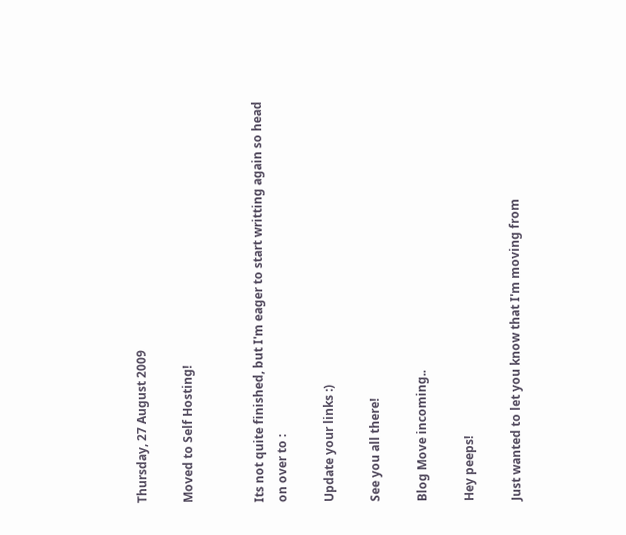Thursday, 27 August 2009

Moved to Self Hosting!


Its not quite finished, but I'm eager to start writting again so head on over to :

Update your links :)

See you all there!

Blog Move incoming..

Hey peeps!

Just wanted to let you know that I'm moving from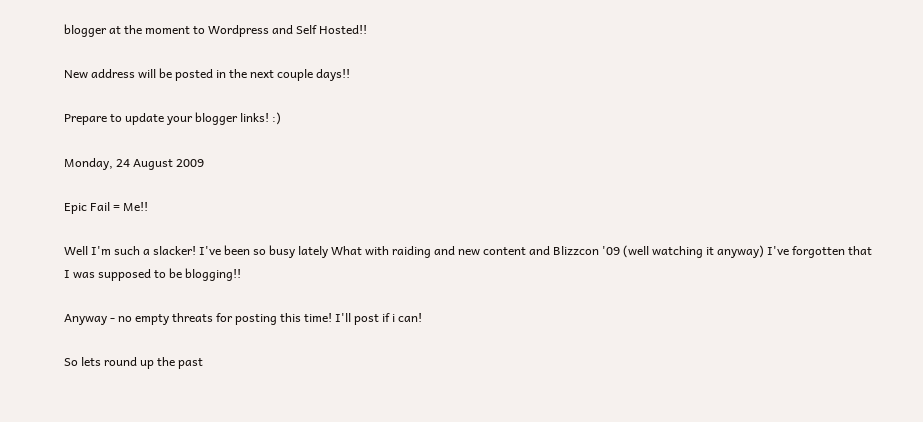blogger at the moment to Wordpress and Self Hosted!!

New address will be posted in the next couple days!!

Prepare to update your blogger links! :)

Monday, 24 August 2009

Epic Fail = Me!!

Well I'm such a slacker! I've been so busy lately What with raiding and new content and Blizzcon '09 (well watching it anyway) I've forgotten that I was supposed to be blogging!!

Anyway - no empty threats for posting this time! I'll post if i can!

So lets round up the past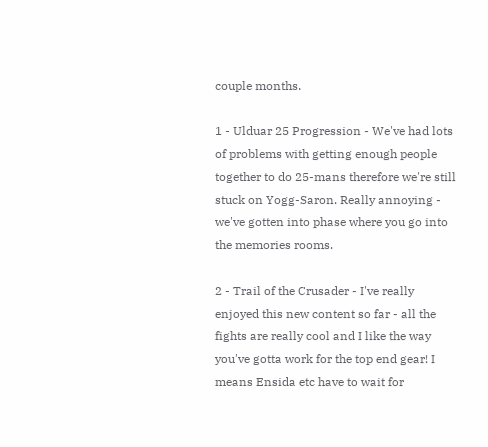couple months.

1 - Ulduar 25 Progression - We've had lots of problems with getting enough people together to do 25-mans therefore we're still stuck on Yogg-Saron. Really annoying - we've gotten into phase where you go into the memories rooms.

2 - Trail of the Crusader - I've really enjoyed this new content so far - all the fights are really cool and I like the way you've gotta work for the top end gear! I means Ensida etc have to wait for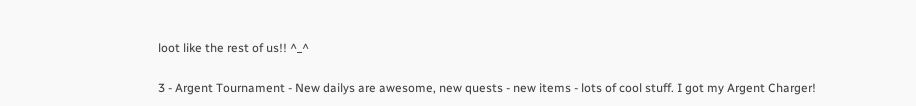loot like the rest of us!! ^_^

3 - Argent Tournament - New dailys are awesome, new quests - new items - lots of cool stuff. I got my Argent Charger!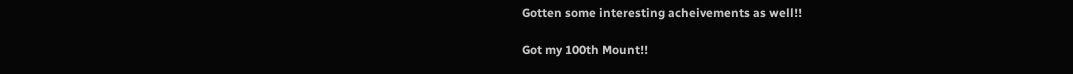Gotten some interesting acheivements as well!!

Got my 100th Mount!!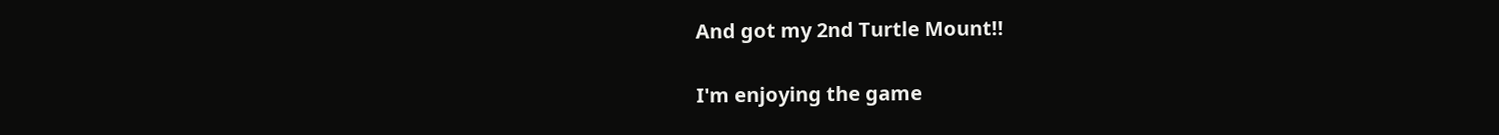And got my 2nd Turtle Mount!!

I'm enjoying the game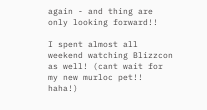again - and thing are only looking forward!!

I spent almost all weekend watching Blizzcon as well! (cant wait for my new murloc pet!! haha!)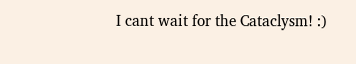I cant wait for the Cataclysm! :)